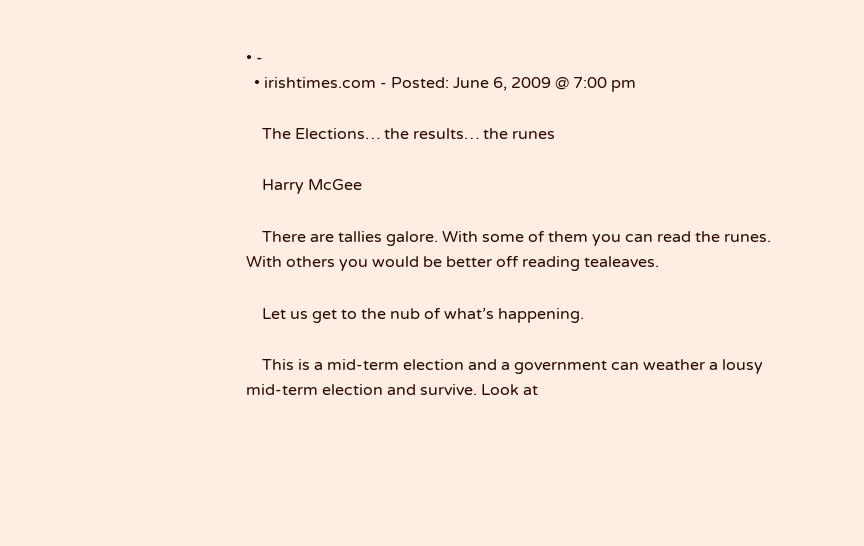• -
  • irishtimes.com - Posted: June 6, 2009 @ 7:00 pm

    The Elections… the results… the runes

    Harry McGee

    There are tallies galore. With some of them you can read the runes. With others you would be better off reading tealeaves.

    Let us get to the nub of what’s happening.

    This is a mid-term election and a government can weather a lousy mid-term election and survive. Look at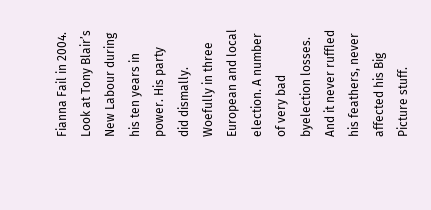Fianna Fail in 2004. Look at Tony Blair’s New Labour during his ten years in power. His party did dismally. Woefully in three European and local election. A number of very bad byelection losses. And it never ruffled his feathers, never affected his Big Picture stuff.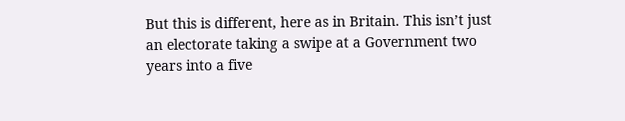But this is different, here as in Britain. This isn’t just an electorate taking a swipe at a Government two years into a five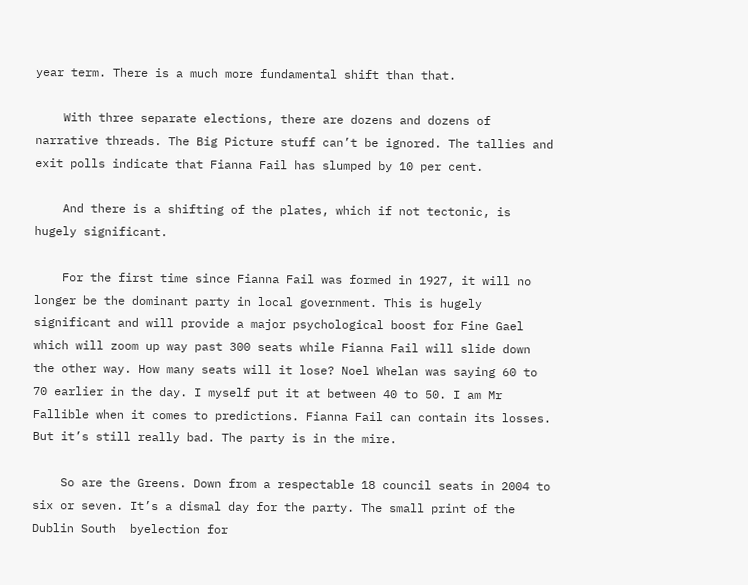year term. There is a much more fundamental shift than that.

    With three separate elections, there are dozens and dozens of narrative threads. The Big Picture stuff can’t be ignored. The tallies and exit polls indicate that Fianna Fail has slumped by 10 per cent.

    And there is a shifting of the plates, which if not tectonic, is hugely significant.

    For the first time since Fianna Fail was formed in 1927, it will no longer be the dominant party in local government. This is hugely significant and will provide a major psychological boost for Fine Gael which will zoom up way past 300 seats while Fianna Fail will slide down the other way. How many seats will it lose? Noel Whelan was saying 60 to 70 earlier in the day. I myself put it at between 40 to 50. I am Mr Fallible when it comes to predictions. Fianna Fail can contain its losses. But it’s still really bad. The party is in the mire.

    So are the Greens. Down from a respectable 18 council seats in 2004 to six or seven. It’s a dismal day for the party. The small print of the Dublin South  byelection for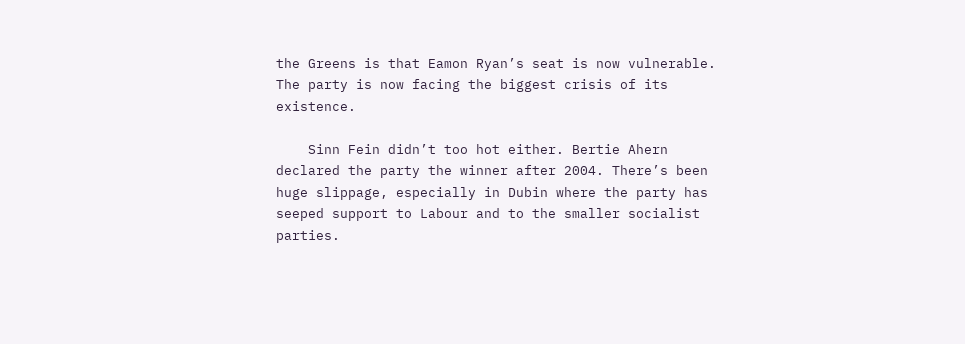the Greens is that Eamon Ryan’s seat is now vulnerable. The party is now facing the biggest crisis of its existence.

    Sinn Fein didn’t too hot either. Bertie Ahern declared the party the winner after 2004. There’s been huge slippage, especially in Dubin where the party has seeped support to Labour and to the smaller socialist parties.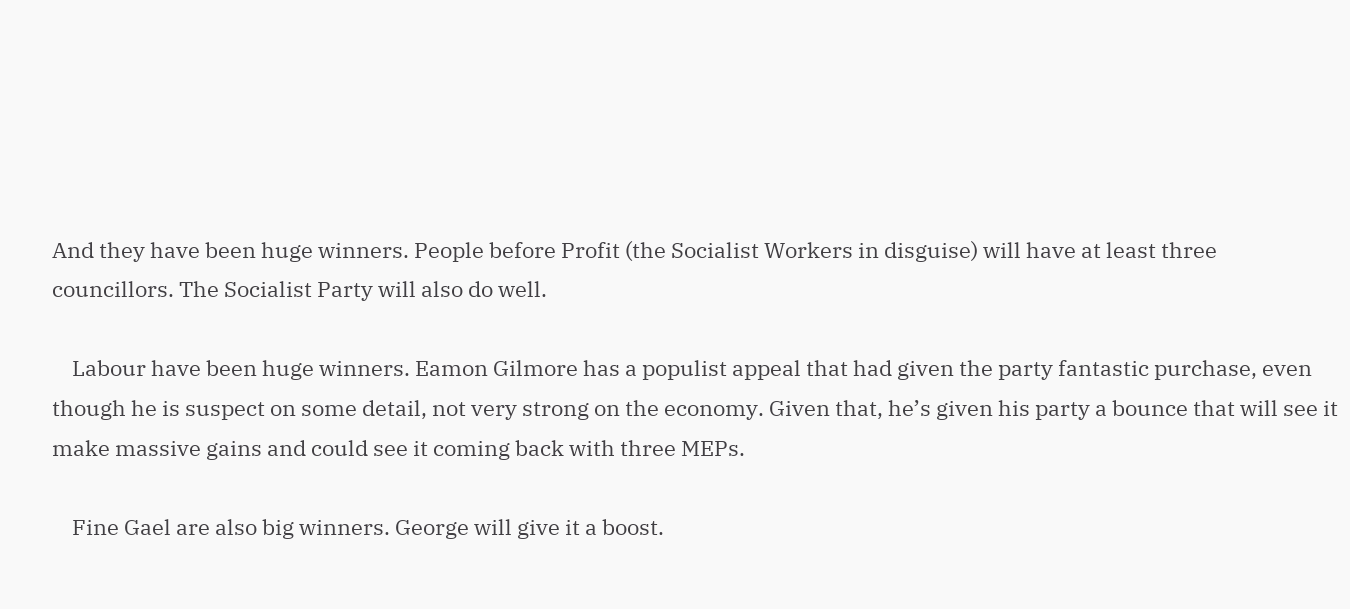And they have been huge winners. People before Profit (the Socialist Workers in disguise) will have at least three councillors. The Socialist Party will also do well.

    Labour have been huge winners. Eamon Gilmore has a populist appeal that had given the party fantastic purchase, even though he is suspect on some detail, not very strong on the economy. Given that, he’s given his party a bounce that will see it make massive gains and could see it coming back with three MEPs.

    Fine Gael are also big winners. George will give it a boost.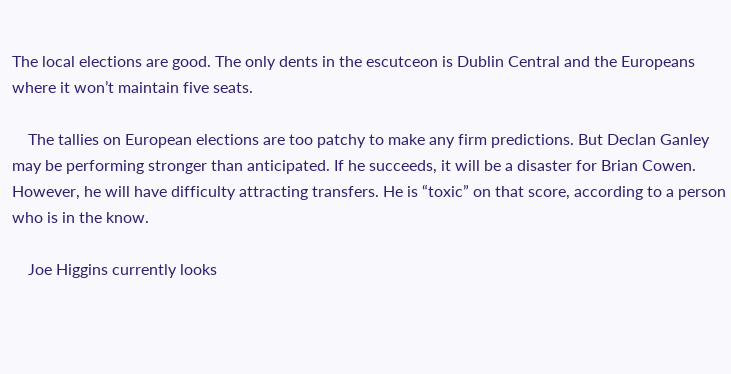The local elections are good. The only dents in the escutceon is Dublin Central and the Europeans where it won’t maintain five seats.

    The tallies on European elections are too patchy to make any firm predictions. But Declan Ganley may be performing stronger than anticipated. If he succeeds, it will be a disaster for Brian Cowen. However, he will have difficulty attracting transfers. He is “toxic” on that score, according to a person who is in the know.

    Joe Higgins currently looks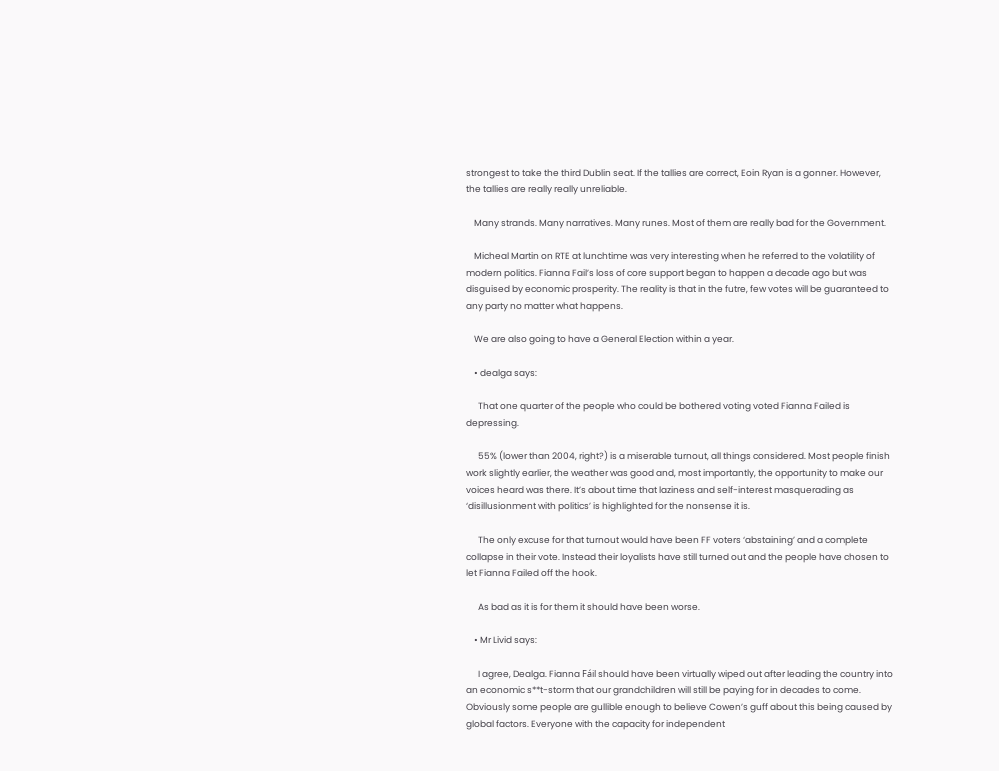strongest to take the third Dublin seat. If the tallies are correct, Eoin Ryan is a gonner. However, the tallies are really really unreliable.

    Many strands. Many narratives. Many runes. Most of them are really bad for the Government.

    Micheal Martin on RTE at lunchtime was very interesting when he referred to the volatility of modern politics. Fianna Fail’s loss of core support began to happen a decade ago but was disguised by economic prosperity. The reality is that in the futre, few votes will be guaranteed to any party no matter what happens.

    We are also going to have a General Election within a year.

    • dealga says:

      That one quarter of the people who could be bothered voting voted Fianna Failed is depressing.

      55% (lower than 2004, right?) is a miserable turnout, all things considered. Most people finish work slightly earlier, the weather was good and, most importantly, the opportunity to make our voices heard was there. It’s about time that laziness and self-interest masquerading as ‘disillusionment with politics’ is highlighted for the nonsense it is.

      The only excuse for that turnout would have been FF voters ‘abstaining’ and a complete collapse in their vote. Instead their loyalists have still turned out and the people have chosen to let Fianna Failed off the hook.

      As bad as it is for them it should have been worse.

    • Mr Livid says:

      I agree, Dealga. Fianna Fáil should have been virtually wiped out after leading the country into an economic s**t-storm that our grandchildren will still be paying for in decades to come. Obviously some people are gullible enough to believe Cowen’s guff about this being caused by global factors. Everyone with the capacity for independent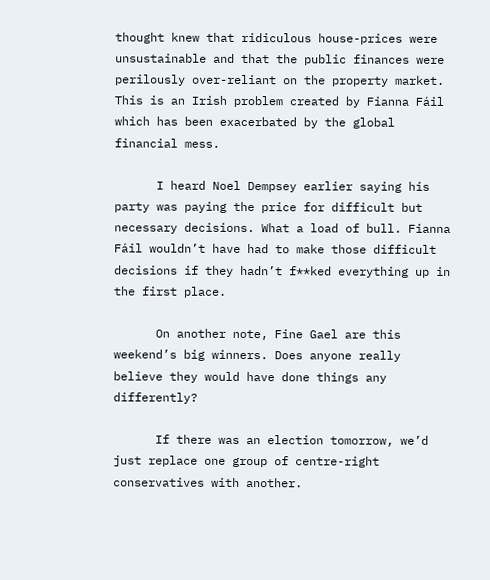thought knew that ridiculous house-prices were unsustainable and that the public finances were perilously over-reliant on the property market. This is an Irish problem created by Fianna Fáil which has been exacerbated by the global financial mess.

      I heard Noel Dempsey earlier saying his party was paying the price for difficult but necessary decisions. What a load of bull. Fianna Fáil wouldn’t have had to make those difficult decisions if they hadn’t f**ked everything up in the first place.

      On another note, Fine Gael are this weekend’s big winners. Does anyone really believe they would have done things any differently?

      If there was an election tomorrow, we’d just replace one group of centre-right conservatives with another.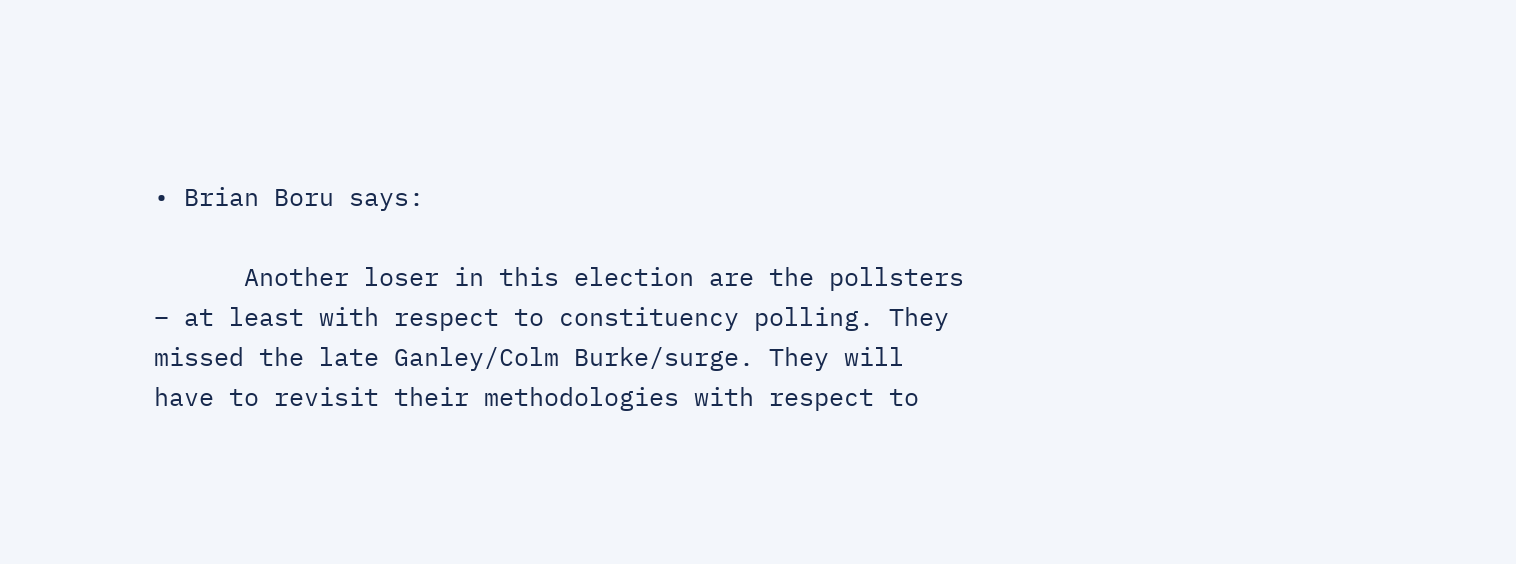• Brian Boru says:

      Another loser in this election are the pollsters – at least with respect to constituency polling. They missed the late Ganley/Colm Burke/surge. They will have to revisit their methodologies with respect to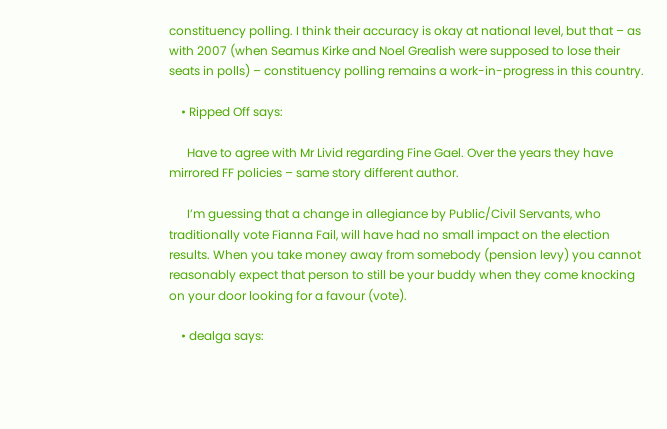constituency polling. I think their accuracy is okay at national level, but that – as with 2007 (when Seamus Kirke and Noel Grealish were supposed to lose their seats in polls) – constituency polling remains a work-in-progress in this country.

    • Ripped Off says:

      Have to agree with Mr Livid regarding Fine Gael. Over the years they have mirrored FF policies – same story different author.

      I’m guessing that a change in allegiance by Public/Civil Servants, who traditionally vote Fianna Fail, will have had no small impact on the election results. When you take money away from somebody (pension levy) you cannot reasonably expect that person to still be your buddy when they come knocking on your door looking for a favour (vote).

    • dealga says: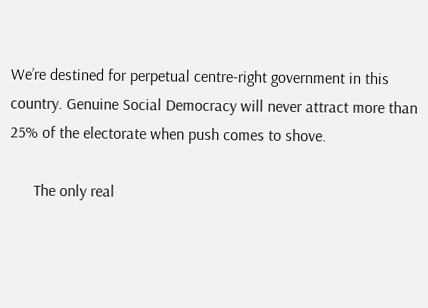We’re destined for perpetual centre-right government in this country. Genuine Social Democracy will never attract more than 25% of the electorate when push comes to shove.

      The only real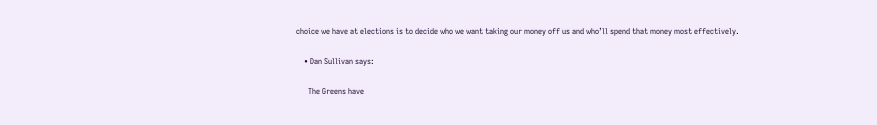choice we have at elections is to decide who we want taking our money off us and who’ll spend that money most effectively.

    • Dan Sullivan says:

      The Greens have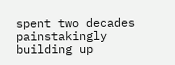spent two decades painstakingly building up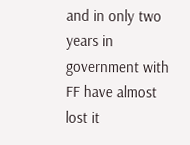and in only two years in government with FF have almost lost it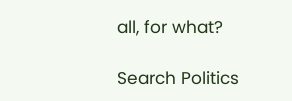all, for what?

Search Politics